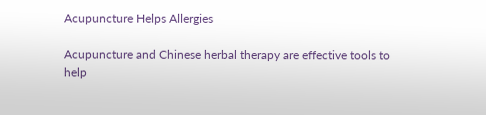Acupuncture Helps Allergies

Acupuncture and Chinese herbal therapy are effective tools to help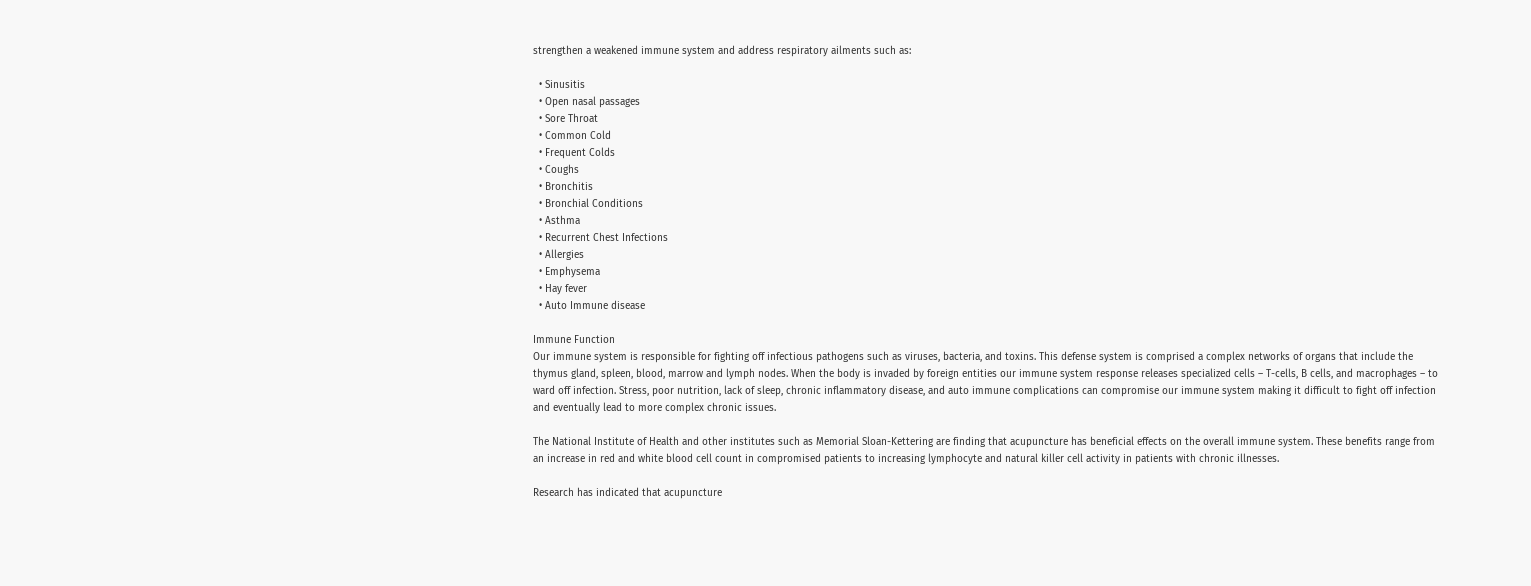strengthen a weakened immune system and address respiratory ailments such as:

  • Sinusitis
  • Open nasal passages
  • Sore Throat
  • Common Cold
  • Frequent Colds
  • Coughs
  • Bronchitis
  • Bronchial Conditions
  • Asthma
  • Recurrent Chest Infections
  • Allergies
  • Emphysema
  • Hay fever
  • Auto Immune disease

Immune Function
Our immune system is responsible for fighting off infectious pathogens such as viruses, bacteria, and toxins. This defense system is comprised a complex networks of organs that include the thymus gland, spleen, blood, marrow and lymph nodes. When the body is invaded by foreign entities our immune system response releases specialized cells – T-cells, B cells, and macrophages – to ward off infection. Stress, poor nutrition, lack of sleep, chronic inflammatory disease, and auto immune complications can compromise our immune system making it difficult to fight off infection and eventually lead to more complex chronic issues.

The National Institute of Health and other institutes such as Memorial Sloan-Kettering are finding that acupuncture has beneficial effects on the overall immune system. These benefits range from an increase in red and white blood cell count in compromised patients to increasing lymphocyte and natural killer cell activity in patients with chronic illnesses.

Research has indicated that acupuncture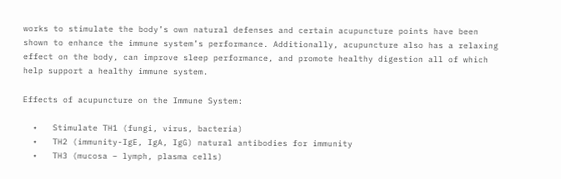works to stimulate the body’s own natural defenses and certain acupuncture points have been shown to enhance the immune system’s performance. Additionally, acupuncture also has a relaxing effect on the body, can improve sleep performance, and promote healthy digestion all of which help support a healthy immune system.

Effects of acupuncture on the Immune System:

  •   Stimulate TH1 (fungi, virus, bacteria)
  •   TH2 (immunity-IgE, IgA, IgG) natural antibodies for immunity
  •   TH3 (mucosa – lymph, plasma cells)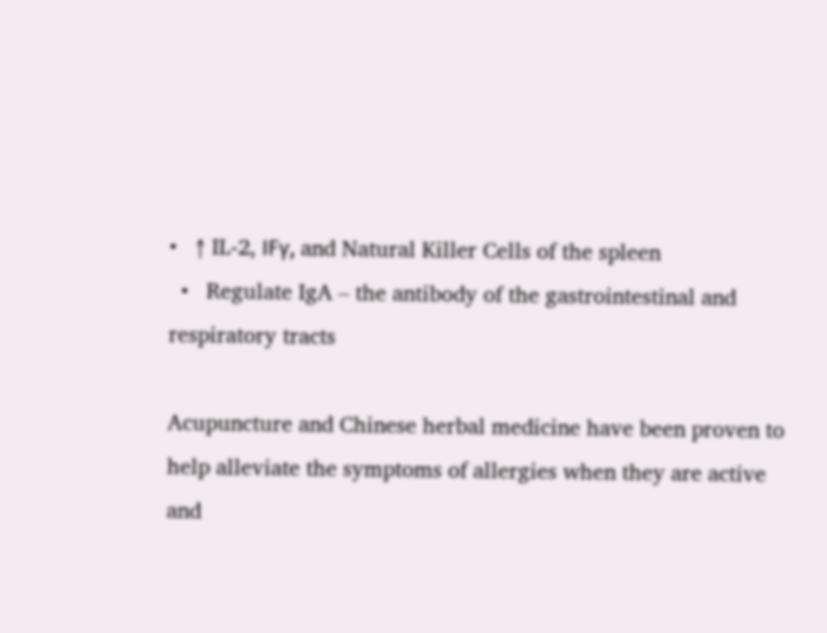•   ↑ IL-2, IFγ, and Natural Killer Cells of the spleen
  •   Regulate IgA – the antibody of the gastrointestinal and respiratory tracts

Acupuncture and Chinese herbal medicine have been proven to help alleviate the symptoms of allergies when they are active and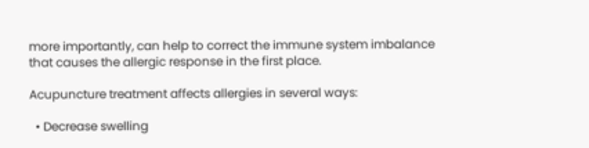more importantly, can help to correct the immune system imbalance that causes the allergic response in the first place.

Acupuncture treatment affects allergies in several ways:

  • Decrease swelling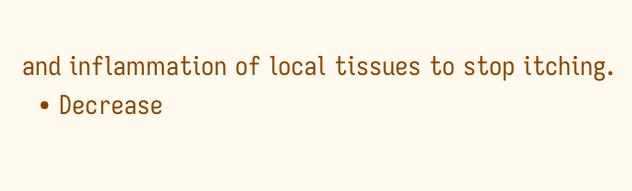and inflammation of local tissues to stop itching.
  • Decrease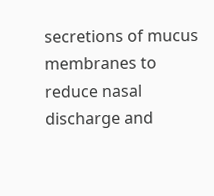secretions of mucus membranes to reduce nasal discharge and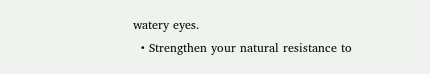watery eyes.
  • Strengthen your natural resistance to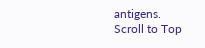antigens.
Scroll to Top